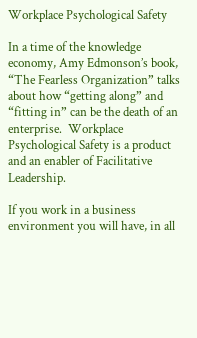Workplace Psychological Safety

In a time of the knowledge economy, Amy Edmonson’s book, “The Fearless Organization” talks about how “getting along” and “fitting in” can be the death of an enterprise.  Workplace Psychological Safety is a product and an enabler of Facilitative Leadership.

If you work in a business environment you will have, in all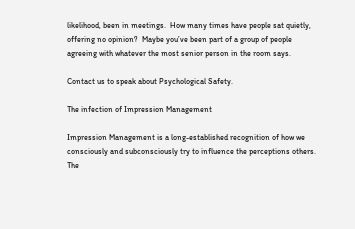likelihood, been in meetings.  How many times have people sat quietly, offering no opinion?  Maybe you’ve been part of a group of people agreeing with whatever the most senior person in the room says.

Contact us to speak about Psychological Safety.

The infection of Impression Management

Impression Management is a long-established recognition of how we consciously and subconsciously try to influence the perceptions others.  The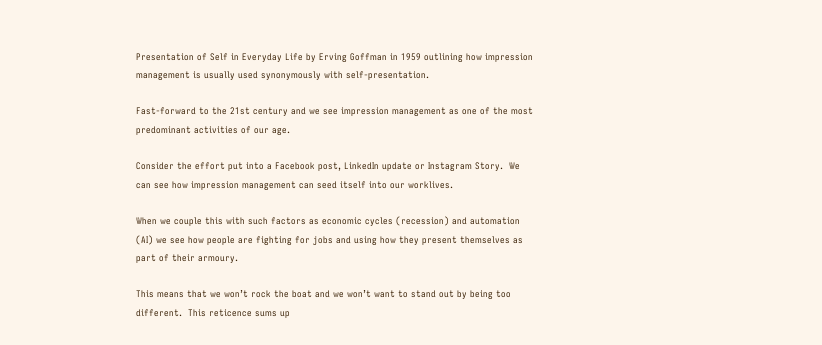Presentation of Self in Everyday Life by Erving Goffman in 1959 outlining how impression management is usually used synonymously with self-presentation.

Fast-forward to the 21st century and we see impression management as one of the most predominant activities of our age.

Consider the effort put into a Facebook post, LinkedIn update or Instagram Story.  We can see how impression management can seed itself into our worklives.

When we couple this with such factors as economic cycles (recession) and automation (AI) we see how people are fighting for jobs and using how they present themselves as part of their armoury.

This means that we won’t rock the boat and we won’t want to stand out by being too different.  This reticence sums up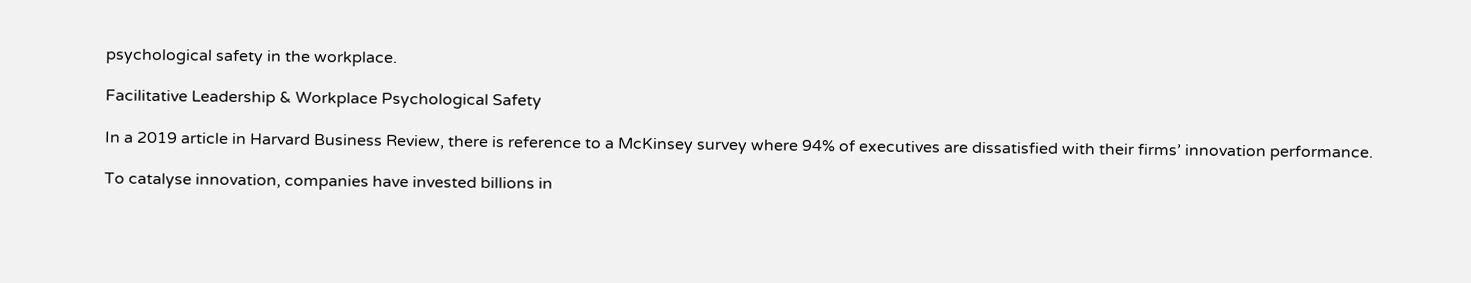psychological safety in the workplace.

Facilitative Leadership & Workplace Psychological Safety

In a 2019 article in Harvard Business Review, there is reference to a McKinsey survey where 94% of executives are dissatisfied with their firms’ innovation performance.

To catalyse innovation, companies have invested billions in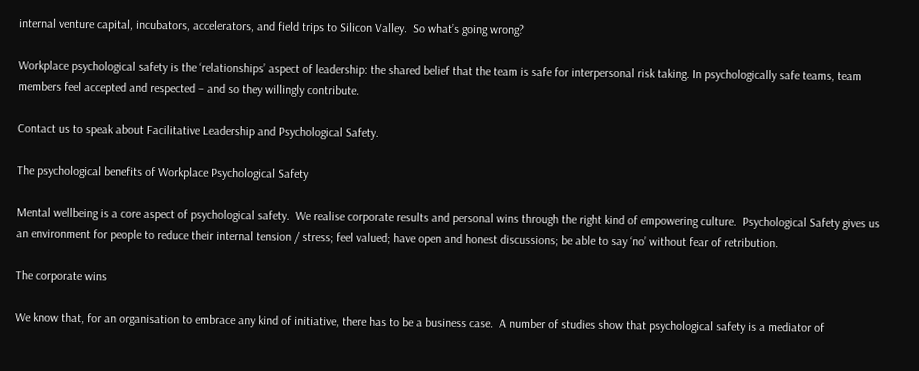internal venture capital, incubators, accelerators, and field trips to Silicon Valley.  So what’s going wrong?

Workplace psychological safety is the ‘relationships’ aspect of leadership: the shared belief that the team is safe for interpersonal risk taking. In psychologically safe teams, team members feel accepted and respected – and so they willingly contribute.

Contact us to speak about Facilitative Leadership and Psychological Safety.

The psychological benefits of Workplace Psychological Safety

Mental wellbeing is a core aspect of psychological safety.  We realise corporate results and personal wins through the right kind of empowering culture.  Psychological Safety gives us an environment for people to reduce their internal tension / stress; feel valued; have open and honest discussions; be able to say ‘no’ without fear of retribution.

The corporate wins

We know that, for an organisation to embrace any kind of initiative, there has to be a business case.  A number of studies show that psychological safety is a mediator of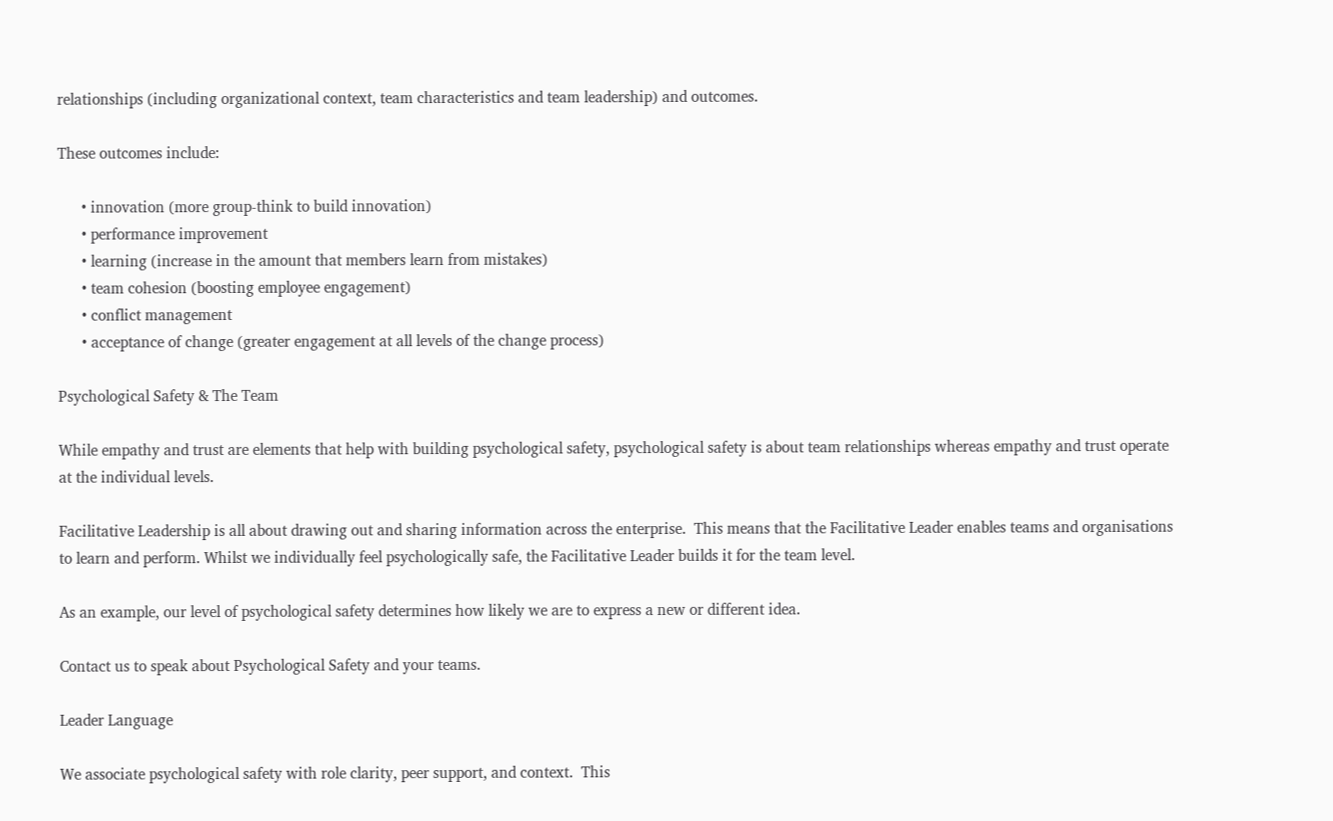relationships (including organizational context, team characteristics and team leadership) and outcomes.

These outcomes include:

      • innovation (more group-think to build innovation)
      • performance improvement
      • learning (increase in the amount that members learn from mistakes)
      • team cohesion (boosting employee engagement)
      • conflict management
      • acceptance of change (greater engagement at all levels of the change process)

Psychological Safety & The Team

While empathy and trust are elements that help with building psychological safety, psychological safety is about team relationships whereas empathy and trust operate at the individual levels.

Facilitative Leadership is all about drawing out and sharing information across the enterprise.  This means that the Facilitative Leader enables teams and organisations to learn and perform. Whilst we individually feel psychologically safe, the Facilitative Leader builds it for the team level.

As an example, our level of psychological safety determines how likely we are to express a new or different idea.

Contact us to speak about Psychological Safety and your teams.

Leader Language

We associate psychological safety with role clarity, peer support, and context.  This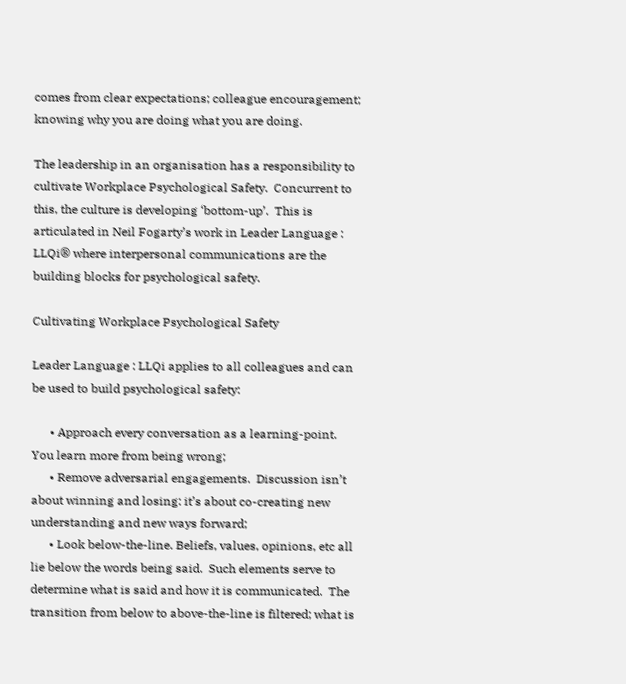comes from clear expectations; colleague encouragement; knowing why you are doing what you are doing.

The leadership in an organisation has a responsibility to cultivate Workplace Psychological Safety.  Concurrent to this, the culture is developing ‘bottom-up’.  This is articulated in Neil Fogarty’s work in Leader Language : LLQi® where interpersonal communications are the building blocks for psychological safety.

Cultivating Workplace Psychological Safety

Leader Language : LLQi applies to all colleagues and can be used to build psychological safety:

      • Approach every conversation as a learning-point.  You learn more from being wrong;
      • Remove adversarial engagements.  Discussion isn’t about winning and losing: it’s about co-creating new understanding and new ways forward;
      • Look below-the-line. Beliefs, values, opinions, etc all lie below the words being said.  Such elements serve to determine what is said and how it is communicated.  The transition from below to above-the-line is filtered; what is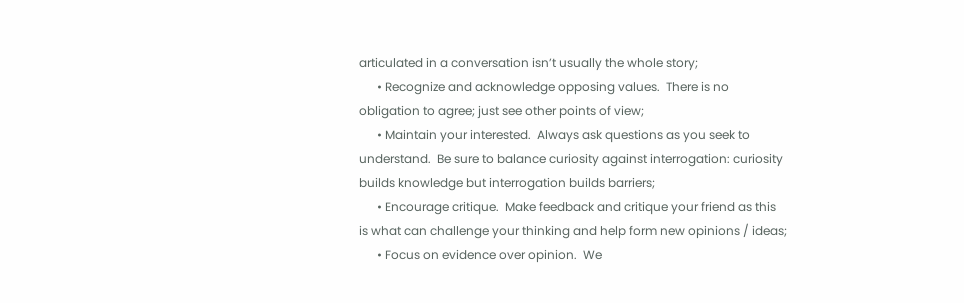articulated in a conversation isn’t usually the whole story;
      • Recognize and acknowledge opposing values.  There is no obligation to agree; just see other points of view;
      • Maintain your interested.  Always ask questions as you seek to understand.  Be sure to balance curiosity against interrogation: curiosity builds knowledge but interrogation builds barriers;
      • Encourage critique.  Make feedback and critique your friend as this is what can challenge your thinking and help form new opinions / ideas;
      • Focus on evidence over opinion.  We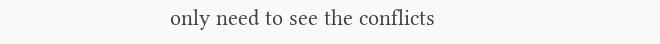only need to see the conflicts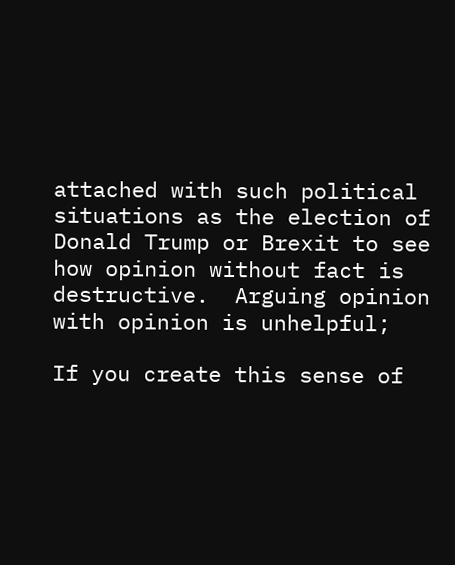attached with such political situations as the election of Donald Trump or Brexit to see how opinion without fact is destructive.  Arguing opinion with opinion is unhelpful;

If you create this sense of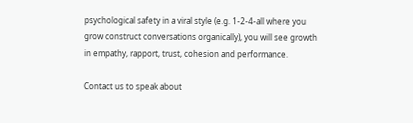psychological safety in a viral style (e.g. 1-2-4-all where you grow construct conversations organically), you will see growth in empathy, rapport, trust, cohesion and performance.

Contact us to speak about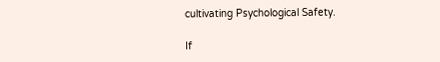cultivating Psychological Safety.

If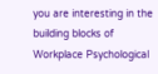you are interesting in the building blocks of Workplace Psychological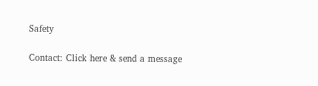Safety

Contact: Click here & send a message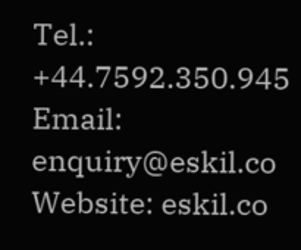Tel.: +44.7592.350.945
Email: enquiry@eskil.co
Website: eskil.co